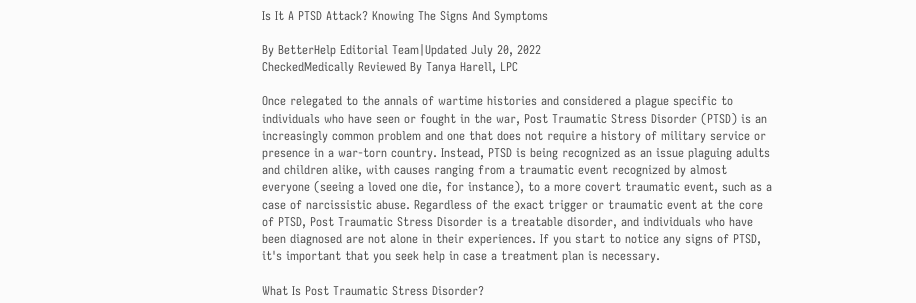Is It A PTSD Attack? Knowing The Signs And Symptoms

By BetterHelp Editorial Team|Updated July 20, 2022
CheckedMedically Reviewed By Tanya Harell, LPC

Once relegated to the annals of wartime histories and considered a plague specific to individuals who have seen or fought in the war, Post Traumatic Stress Disorder (PTSD) is an increasingly common problem and one that does not require a history of military service or presence in a war-torn country. Instead, PTSD is being recognized as an issue plaguing adults and children alike, with causes ranging from a traumatic event recognized by almost everyone (seeing a loved one die, for instance), to a more covert traumatic event, such as a case of narcissistic abuse. Regardless of the exact trigger or traumatic event at the core of PTSD, Post Traumatic Stress Disorder is a treatable disorder, and individuals who have been diagnosed are not alone in their experiences. If you start to notice any signs of PTSD, it's important that you seek help in case a treatment plan is necessary.

What Is Post Traumatic Stress Disorder?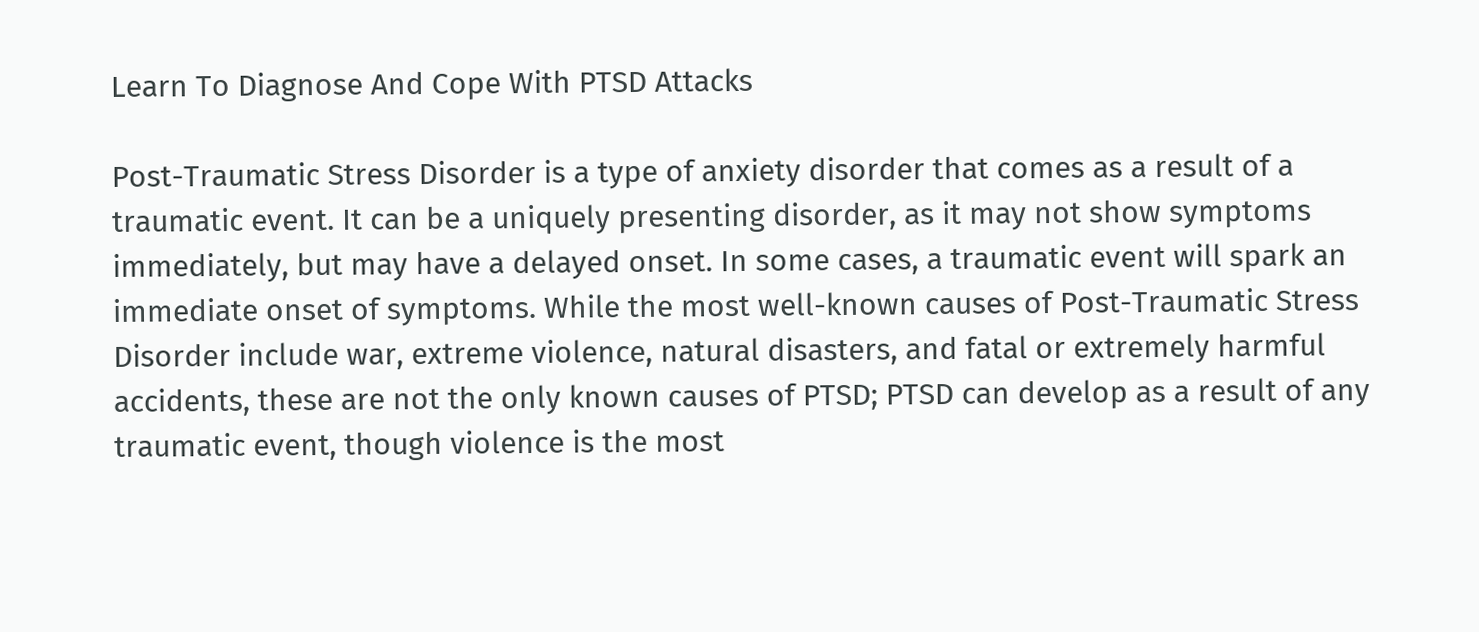Learn To Diagnose And Cope With PTSD Attacks

Post-Traumatic Stress Disorder is a type of anxiety disorder that comes as a result of a traumatic event. It can be a uniquely presenting disorder, as it may not show symptoms immediately, but may have a delayed onset. In some cases, a traumatic event will spark an immediate onset of symptoms. While the most well-known causes of Post-Traumatic Stress Disorder include war, extreme violence, natural disasters, and fatal or extremely harmful accidents, these are not the only known causes of PTSD; PTSD can develop as a result of any traumatic event, though violence is the most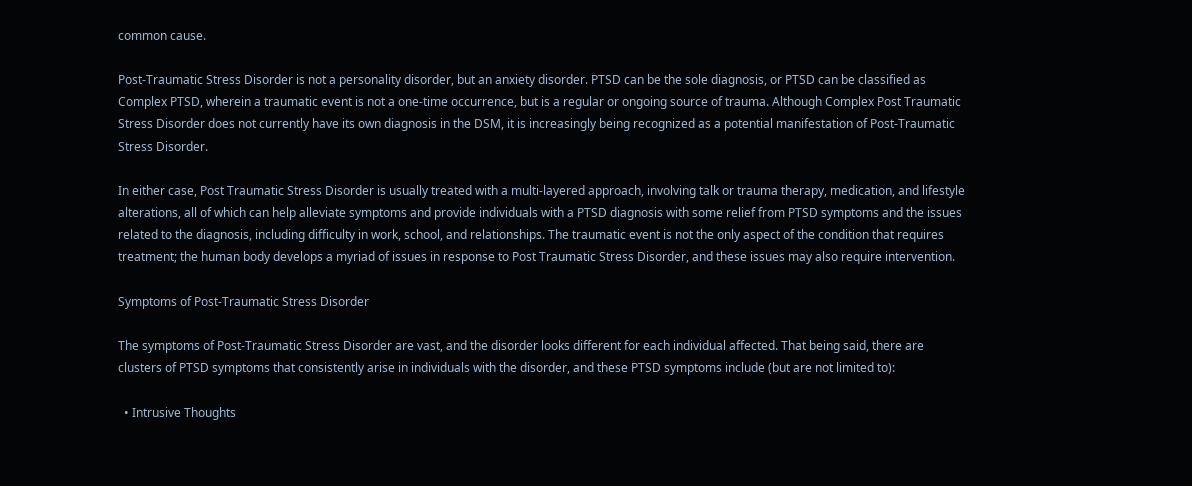common cause.

Post-Traumatic Stress Disorder is not a personality disorder, but an anxiety disorder. PTSD can be the sole diagnosis, or PTSD can be classified as Complex PTSD, wherein a traumatic event is not a one-time occurrence, but is a regular or ongoing source of trauma. Although Complex Post Traumatic Stress Disorder does not currently have its own diagnosis in the DSM, it is increasingly being recognized as a potential manifestation of Post-Traumatic Stress Disorder.

In either case, Post Traumatic Stress Disorder is usually treated with a multi-layered approach, involving talk or trauma therapy, medication, and lifestyle alterations, all of which can help alleviate symptoms and provide individuals with a PTSD diagnosis with some relief from PTSD symptoms and the issues related to the diagnosis, including difficulty in work, school, and relationships. The traumatic event is not the only aspect of the condition that requires treatment; the human body develops a myriad of issues in response to Post Traumatic Stress Disorder, and these issues may also require intervention.

Symptoms of Post-Traumatic Stress Disorder

The symptoms of Post-Traumatic Stress Disorder are vast, and the disorder looks different for each individual affected. That being said, there are clusters of PTSD symptoms that consistently arise in individuals with the disorder, and these PTSD symptoms include (but are not limited to):

  • Intrusive Thoughts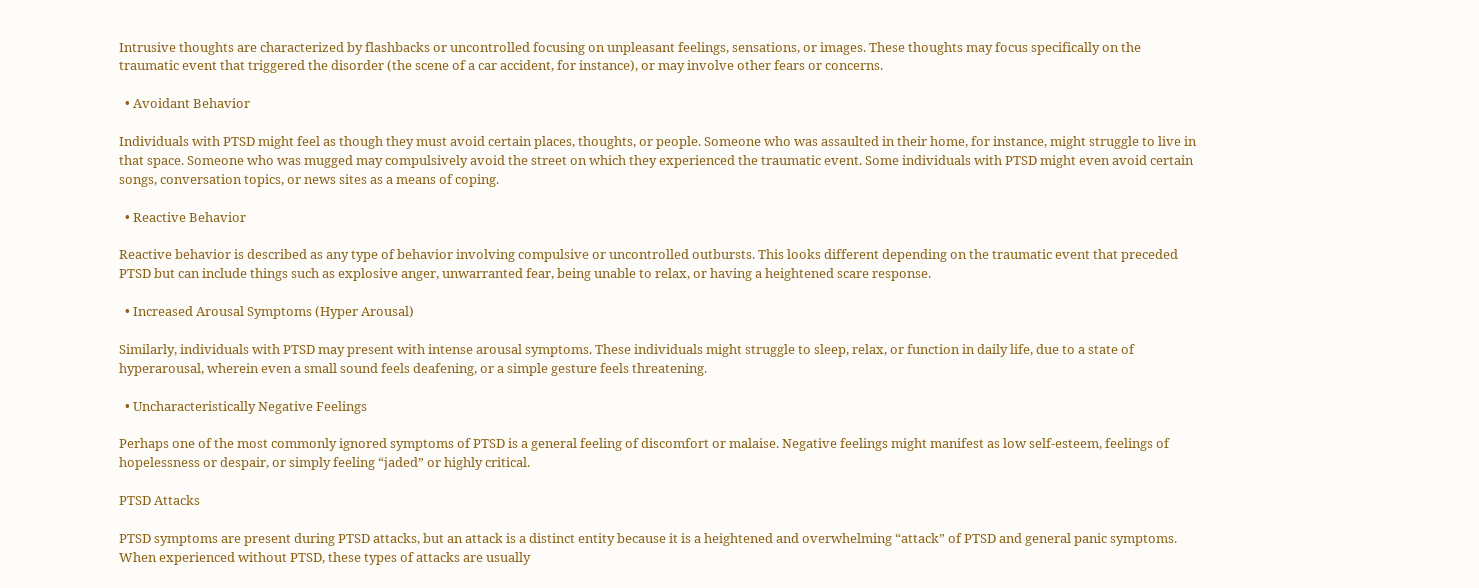Intrusive thoughts are characterized by flashbacks or uncontrolled focusing on unpleasant feelings, sensations, or images. These thoughts may focus specifically on the traumatic event that triggered the disorder (the scene of a car accident, for instance), or may involve other fears or concerns.

  • Avoidant Behavior

Individuals with PTSD might feel as though they must avoid certain places, thoughts, or people. Someone who was assaulted in their home, for instance, might struggle to live in that space. Someone who was mugged may compulsively avoid the street on which they experienced the traumatic event. Some individuals with PTSD might even avoid certain songs, conversation topics, or news sites as a means of coping.

  • Reactive Behavior

Reactive behavior is described as any type of behavior involving compulsive or uncontrolled outbursts. This looks different depending on the traumatic event that preceded PTSD but can include things such as explosive anger, unwarranted fear, being unable to relax, or having a heightened scare response.

  • Increased Arousal Symptoms (Hyper Arousal)

Similarly, individuals with PTSD may present with intense arousal symptoms. These individuals might struggle to sleep, relax, or function in daily life, due to a state of hyperarousal, wherein even a small sound feels deafening, or a simple gesture feels threatening.

  • Uncharacteristically Negative Feelings

Perhaps one of the most commonly ignored symptoms of PTSD is a general feeling of discomfort or malaise. Negative feelings might manifest as low self-esteem, feelings of hopelessness or despair, or simply feeling “jaded” or highly critical.

PTSD Attacks

PTSD symptoms are present during PTSD attacks, but an attack is a distinct entity because it is a heightened and overwhelming “attack” of PTSD and general panic symptoms. When experienced without PTSD, these types of attacks are usually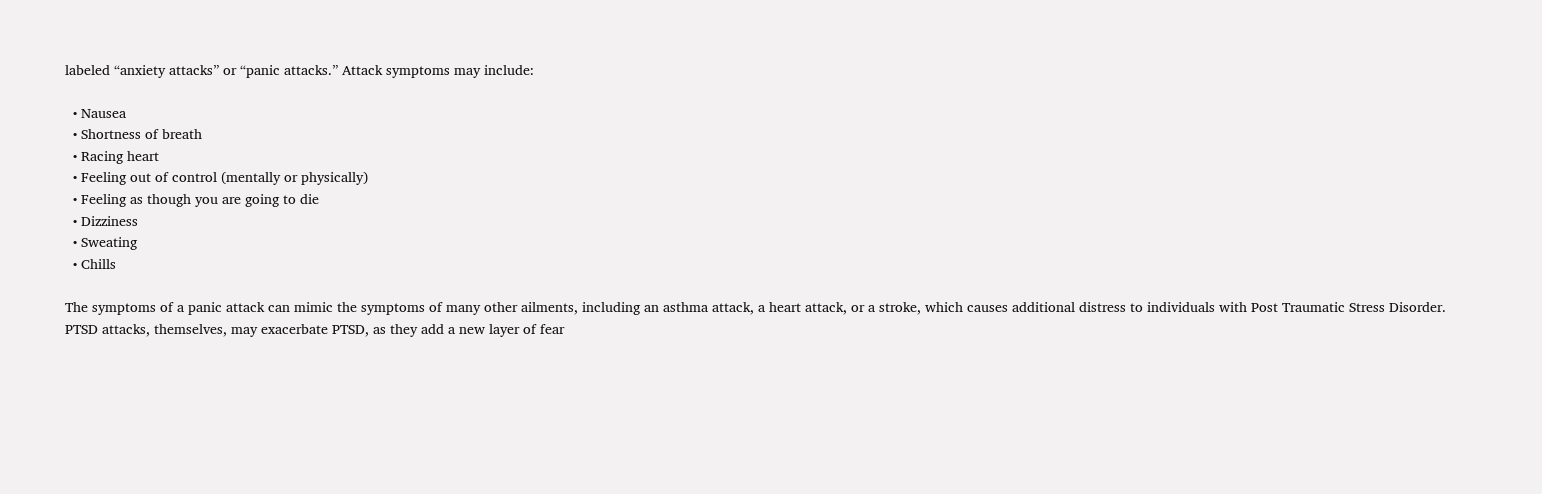labeled “anxiety attacks” or “panic attacks.” Attack symptoms may include:

  • Nausea
  • Shortness of breath
  • Racing heart
  • Feeling out of control (mentally or physically)
  • Feeling as though you are going to die
  • Dizziness
  • Sweating
  • Chills

The symptoms of a panic attack can mimic the symptoms of many other ailments, including an asthma attack, a heart attack, or a stroke, which causes additional distress to individuals with Post Traumatic Stress Disorder. PTSD attacks, themselves, may exacerbate PTSD, as they add a new layer of fear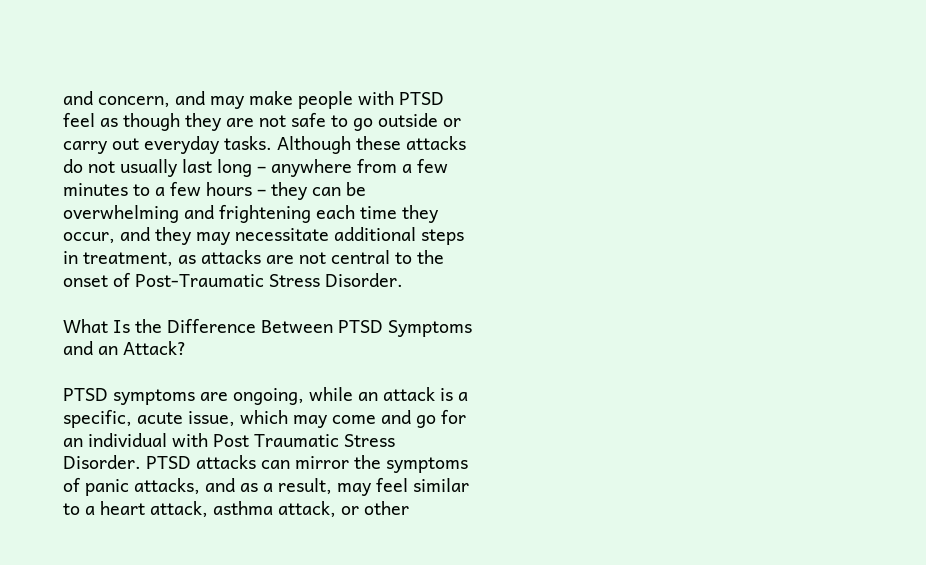and concern, and may make people with PTSD feel as though they are not safe to go outside or carry out everyday tasks. Although these attacks do not usually last long – anywhere from a few minutes to a few hours – they can be overwhelming and frightening each time they occur, and they may necessitate additional steps in treatment, as attacks are not central to the onset of Post-Traumatic Stress Disorder.

What Is the Difference Between PTSD Symptoms and an Attack?

PTSD symptoms are ongoing, while an attack is a specific, acute issue, which may come and go for an individual with Post Traumatic Stress Disorder. PTSD attacks can mirror the symptoms of panic attacks, and as a result, may feel similar to a heart attack, asthma attack, or other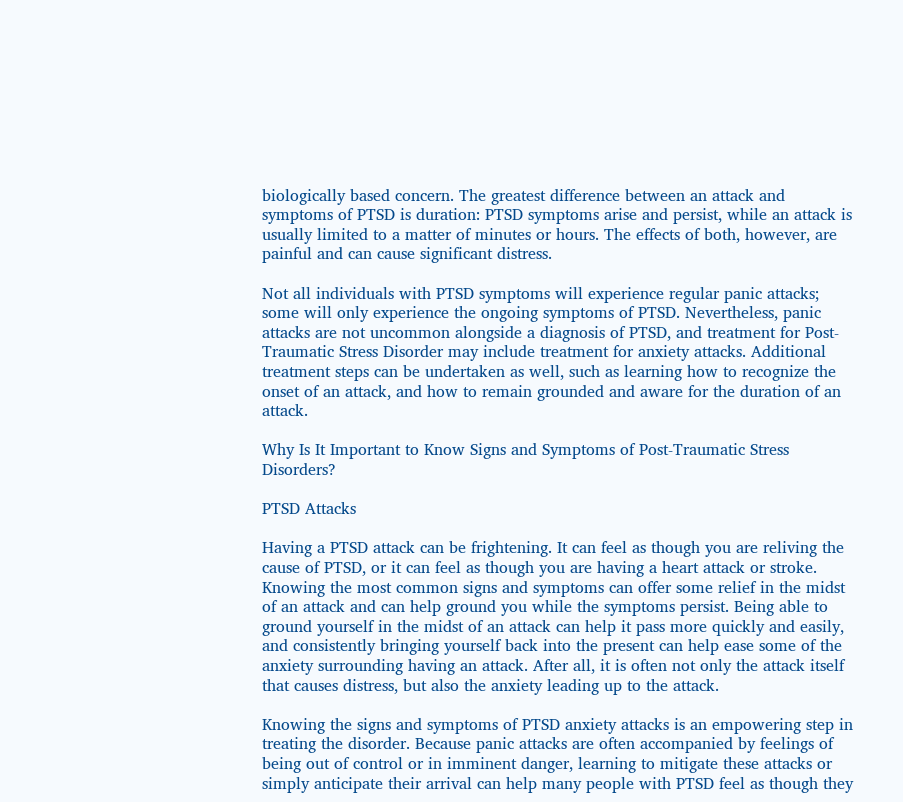biologically based concern. The greatest difference between an attack and symptoms of PTSD is duration: PTSD symptoms arise and persist, while an attack is usually limited to a matter of minutes or hours. The effects of both, however, are painful and can cause significant distress.

Not all individuals with PTSD symptoms will experience regular panic attacks; some will only experience the ongoing symptoms of PTSD. Nevertheless, panic attacks are not uncommon alongside a diagnosis of PTSD, and treatment for Post-Traumatic Stress Disorder may include treatment for anxiety attacks. Additional treatment steps can be undertaken as well, such as learning how to recognize the onset of an attack, and how to remain grounded and aware for the duration of an attack.

Why Is It Important to Know Signs and Symptoms of Post-Traumatic Stress Disorders?

PTSD Attacks

Having a PTSD attack can be frightening. It can feel as though you are reliving the cause of PTSD, or it can feel as though you are having a heart attack or stroke. Knowing the most common signs and symptoms can offer some relief in the midst of an attack and can help ground you while the symptoms persist. Being able to ground yourself in the midst of an attack can help it pass more quickly and easily, and consistently bringing yourself back into the present can help ease some of the anxiety surrounding having an attack. After all, it is often not only the attack itself that causes distress, but also the anxiety leading up to the attack.

Knowing the signs and symptoms of PTSD anxiety attacks is an empowering step in treating the disorder. Because panic attacks are often accompanied by feelings of being out of control or in imminent danger, learning to mitigate these attacks or simply anticipate their arrival can help many people with PTSD feel as though they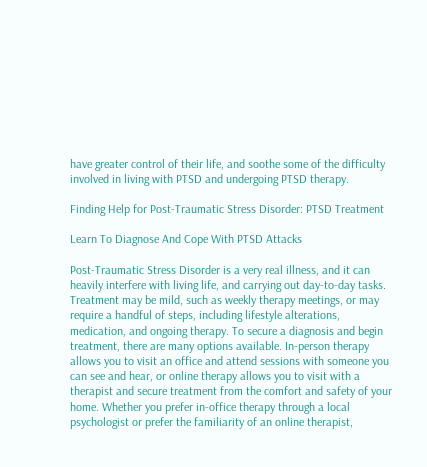have greater control of their life, and soothe some of the difficulty involved in living with PTSD and undergoing PTSD therapy.

Finding Help for Post-Traumatic Stress Disorder: PTSD Treatment

Learn To Diagnose And Cope With PTSD Attacks

Post-Traumatic Stress Disorder is a very real illness, and it can heavily interfere with living life, and carrying out day-to-day tasks. Treatment may be mild, such as weekly therapy meetings, or may require a handful of steps, including lifestyle alterations, medication, and ongoing therapy. To secure a diagnosis and begin treatment, there are many options available. In-person therapy allows you to visit an office and attend sessions with someone you can see and hear, or online therapy allows you to visit with a therapist and secure treatment from the comfort and safety of your home. Whether you prefer in-office therapy through a local psychologist or prefer the familiarity of an online therapist,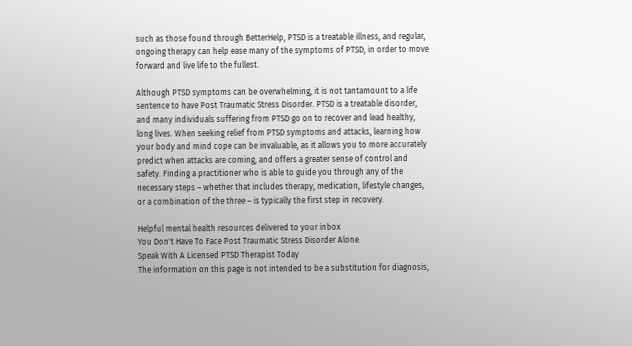such as those found through BetterHelp, PTSD is a treatable illness, and regular, ongoing therapy can help ease many of the symptoms of PTSD, in order to move forward and live life to the fullest.

Although PTSD symptoms can be overwhelming, it is not tantamount to a life sentence to have Post Traumatic Stress Disorder. PTSD is a treatable disorder, and many individuals suffering from PTSD go on to recover and lead healthy, long lives. When seeking relief from PTSD symptoms and attacks, learning how your body and mind cope can be invaluable, as it allows you to more accurately predict when attacks are coming, and offers a greater sense of control and safety. Finding a practitioner who is able to guide you through any of the necessary steps – whether that includes therapy, medication, lifestyle changes, or a combination of the three – is typically the first step in recovery.

Helpful mental health resources delivered to your inbox
You Don't Have To Face Post Traumatic Stress Disorder Alone.
Speak With A Licensed PTSD Therapist Today
The information on this page is not intended to be a substitution for diagnosis,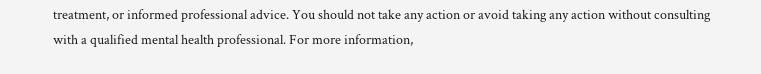treatment, or informed professional advice. You should not take any action or avoid taking any action without consulting with a qualified mental health professional. For more information,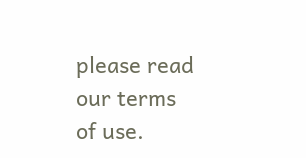please read our terms of use.